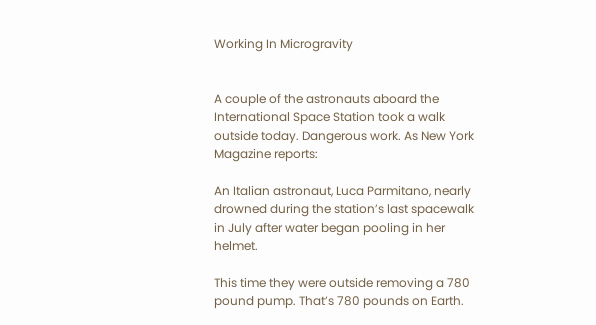Working In Microgravity


A couple of the astronauts aboard the International Space Station took a walk outside today. Dangerous work. As New York Magazine reports:

An Italian astronaut, Luca Parmitano, nearly drowned during the station’s last spacewalk in July after water began pooling in her helmet.

This time they were outside removing a 780 pound pump. That’s 780 pounds on Earth.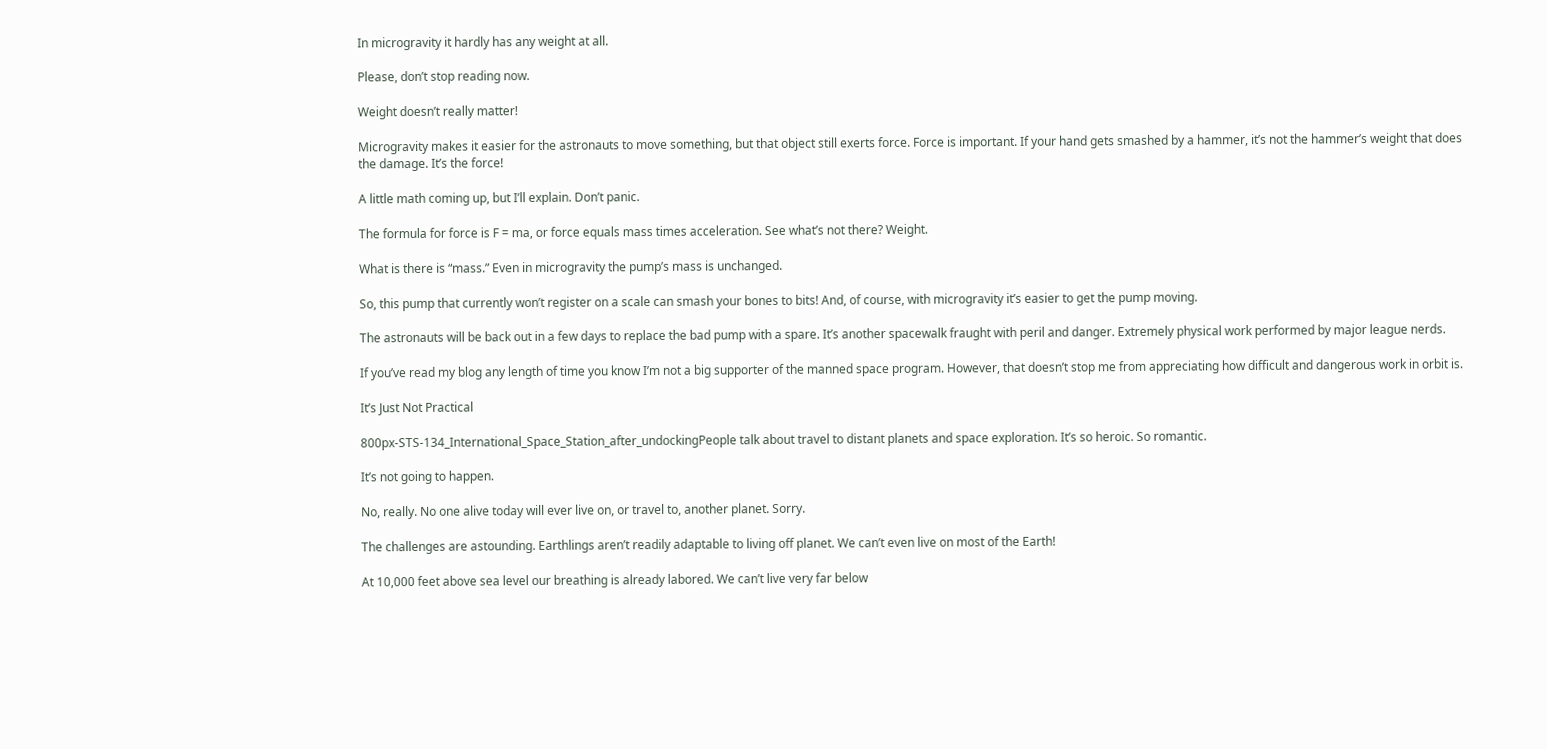In microgravity it hardly has any weight at all.

Please, don’t stop reading now.

Weight doesn’t really matter!

Microgravity makes it easier for the astronauts to move something, but that object still exerts force. Force is important. If your hand gets smashed by a hammer, it’s not the hammer’s weight that does the damage. It’s the force!

A little math coming up, but I’ll explain. Don’t panic.

The formula for force is F = ma, or force equals mass times acceleration. See what’s not there? Weight.

What is there is “mass.” Even in microgravity the pump’s mass is unchanged.

So, this pump that currently won’t register on a scale can smash your bones to bits! And, of course, with microgravity it’s easier to get the pump moving.

The astronauts will be back out in a few days to replace the bad pump with a spare. It’s another spacewalk fraught with peril and danger. Extremely physical work performed by major league nerds.

If you’ve read my blog any length of time you know I’m not a big supporter of the manned space program. However, that doesn’t stop me from appreciating how difficult and dangerous work in orbit is.

It’s Just Not Practical

800px-STS-134_International_Space_Station_after_undockingPeople talk about travel to distant planets and space exploration. It’s so heroic. So romantic.

It’s not going to happen.

No, really. No one alive today will ever live on, or travel to, another planet. Sorry.

The challenges are astounding. Earthlings aren’t readily adaptable to living off planet. We can’t even live on most of the Earth!

At 10,000 feet above sea level our breathing is already labored. We can’t live very far below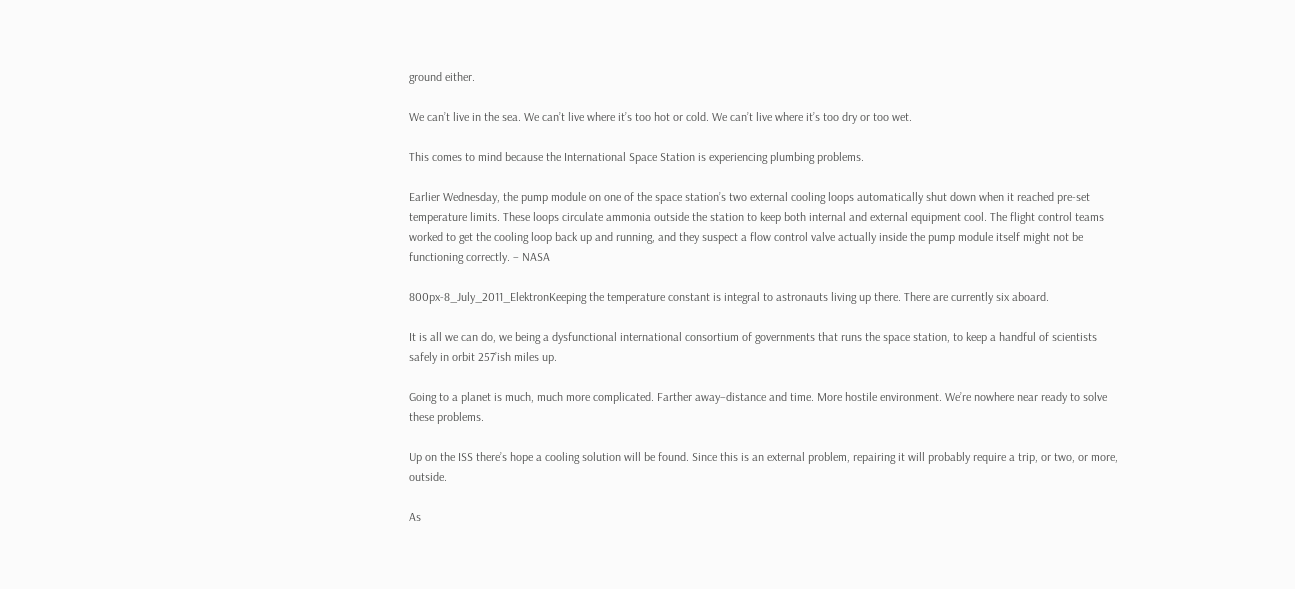ground either.

We can’t live in the sea. We can’t live where it’s too hot or cold. We can’t live where it’s too dry or too wet.

This comes to mind because the International Space Station is experiencing plumbing problems.

Earlier Wednesday, the pump module on one of the space station’s two external cooling loops automatically shut down when it reached pre-set temperature limits. These loops circulate ammonia outside the station to keep both internal and external equipment cool. The flight control teams worked to get the cooling loop back up and running, and they suspect a flow control valve actually inside the pump module itself might not be functioning correctly. – NASA

800px-8_July_2011_ElektronKeeping the temperature constant is integral to astronauts living up there. There are currently six aboard.

It is all we can do, we being a dysfunctional international consortium of governments that runs the space station, to keep a handful of scientists safely in orbit 257’ish miles up.

Going to a planet is much, much more complicated. Farther away–distance and time. More hostile environment. We’re nowhere near ready to solve these problems.

Up on the ISS there’s hope a cooling solution will be found. Since this is an external problem, repairing it will probably require a trip, or two, or more, outside.

As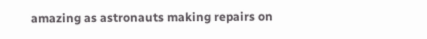amazing as astronauts making repairs on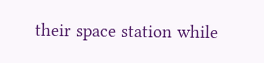their space station while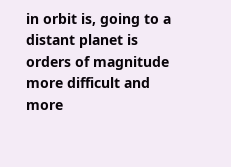in orbit is, going to a distant planet is orders of magnitude more difficult and more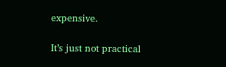expensive.

It’s just not practical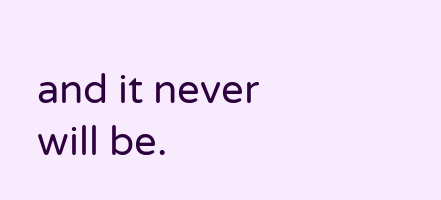and it never will be.